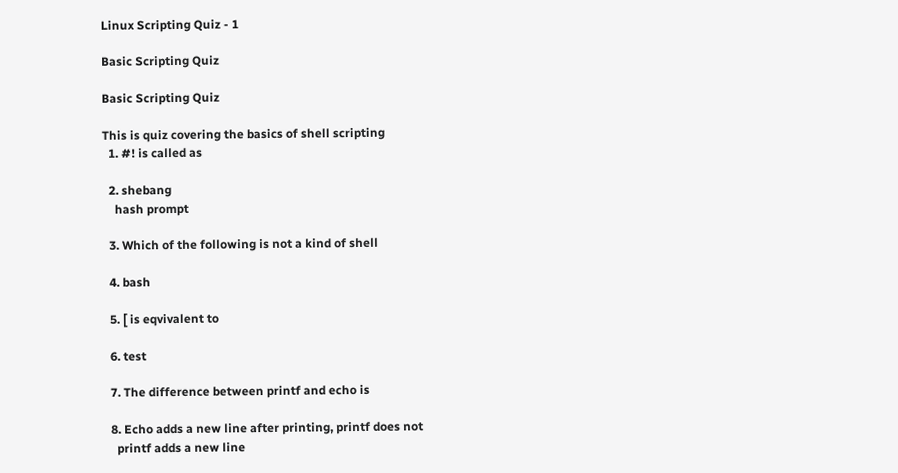Linux Scripting Quiz - 1

Basic Scripting Quiz

Basic Scripting Quiz

This is quiz covering the basics of shell scripting
  1. #! is called as

  2. shebang
    hash prompt

  3. Which of the following is not a kind of shell

  4. bash

  5. [ is eqvivalent to

  6. test

  7. The difference between printf and echo is

  8. Echo adds a new line after printing, printf does not
    printf adds a new line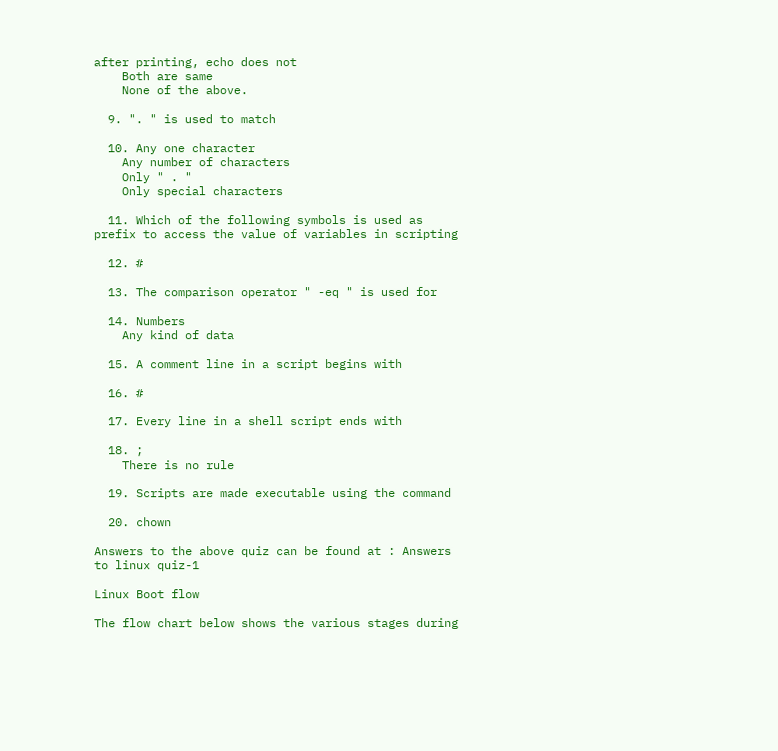after printing, echo does not
    Both are same
    None of the above.

  9. ". " is used to match

  10. Any one character
    Any number of characters
    Only " . "
    Only special characters

  11. Which of the following symbols is used as prefix to access the value of variables in scripting

  12. #

  13. The comparison operator " -eq " is used for

  14. Numbers
    Any kind of data

  15. A comment line in a script begins with

  16. #

  17. Every line in a shell script ends with

  18. ;
    There is no rule

  19. Scripts are made executable using the command

  20. chown

Answers to the above quiz can be found at : Answers to linux quiz-1

Linux Boot flow

The flow chart below shows the various stages during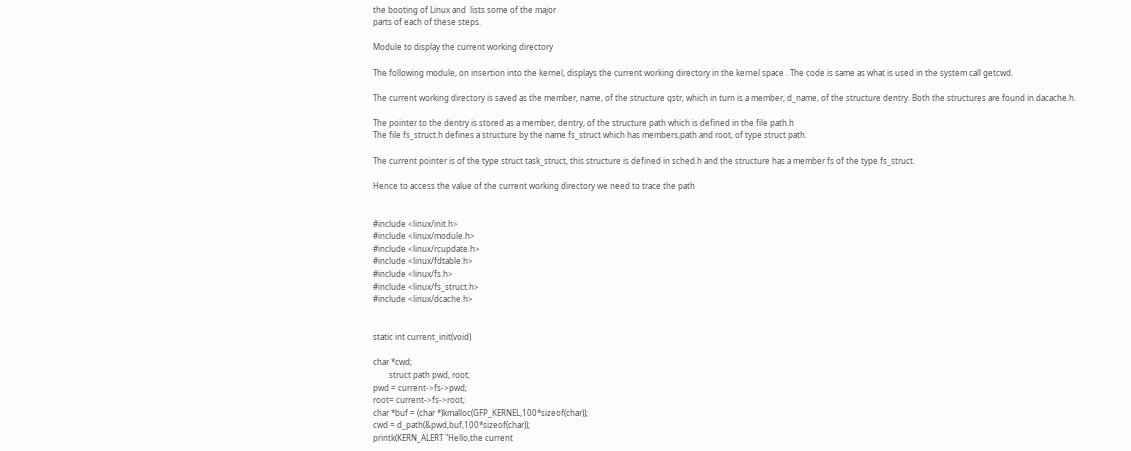the booting of Linux and  lists some of the major
parts of each of these steps.

Module to display the current working directory

The following module, on insertion into the kernel, displays the current working directory in the kernel space . The code is same as what is used in the system call getcwd.

The current working directory is saved as the member, name, of the structure qstr, which in turn is a member, d_name, of the structure dentry. Both the structures are found in dacache.h.

The pointer to the dentry is stored as a member, dentry, of the structure path which is defined in the file path.h
The file fs_struct.h defines a structure by the name fs_struct which has members,path and root, of type struct path.

The current pointer is of the type struct task_struct, this structure is defined in sched.h and the structure has a member fs of the type fs_struct.

Hence to access the value of the current working directory we need to trace the path


#include <linux/init.h>
#include <linux/module.h>
#include <linux/rcupdate.h>
#include <linux/fdtable.h>
#include <linux/fs.h>
#include <linux/fs_struct.h>
#include <linux/dcache.h>


static int current_init(void)

char *cwd;
        struct path pwd, root;
pwd = current->fs->pwd;
root= current->fs->root;
char *buf = (char *)kmalloc(GFP_KERNEL,100*sizeof(char));
cwd = d_path(&pwd,buf,100*sizeof(char));
printk(KERN_ALERT "Hello,the current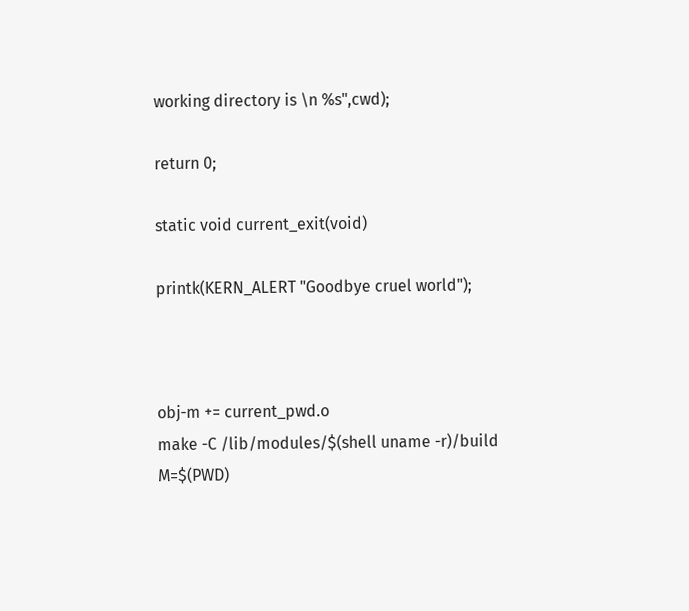working directory is \n %s",cwd);

return 0;

static void current_exit(void)

printk(KERN_ALERT "Goodbye cruel world");



obj-m += current_pwd.o
make -C /lib/modules/$(shell uname -r)/build  M=$(PWD)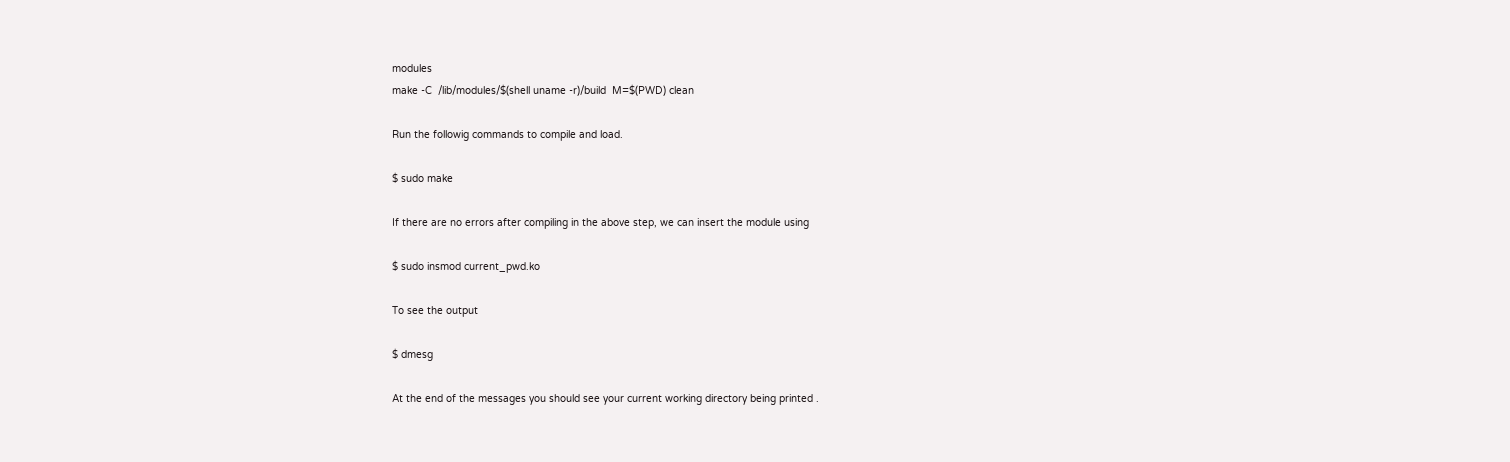modules
make -C  /lib/modules/$(shell uname -r)/build  M=$(PWD) clean

Run the followig commands to compile and load.

$ sudo make

If there are no errors after compiling in the above step, we can insert the module using

$ sudo insmod current_pwd.ko

To see the output

$ dmesg

At the end of the messages you should see your current working directory being printed .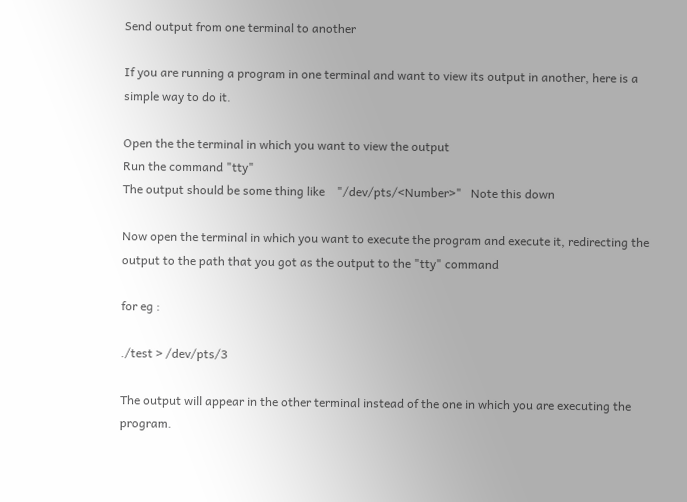Send output from one terminal to another

If you are running a program in one terminal and want to view its output in another, here is a simple way to do it.

Open the the terminal in which you want to view the output
Run the command "tty"
The output should be some thing like    "/dev/pts/<Number>"   Note this down

Now open the terminal in which you want to execute the program and execute it, redirecting the output to the path that you got as the output to the "tty" command

for eg :

./test > /dev/pts/3

The output will appear in the other terminal instead of the one in which you are executing the program.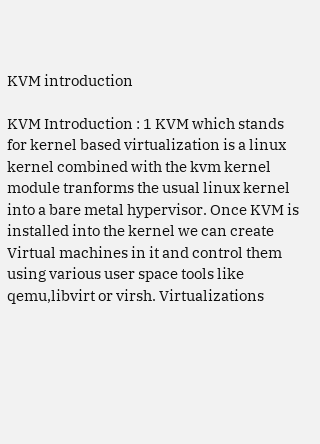KVM introduction

KVM Introduction : 1 KVM which stands for kernel based virtualization is a linux kernel combined with the kvm kernel module tranforms the usual linux kernel into a bare metal hypervisor. Once KVM is installed into the kernel we can create Virtual machines in it and control them using various user space tools like qemu,libvirt or virsh. Virtualizations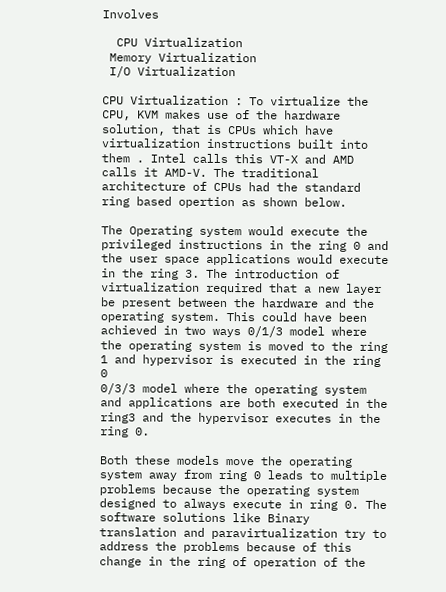Involves

  CPU Virtualization
 Memory Virtualization
 I/O Virtualization

CPU Virtualization : To virtualize the CPU, KVM makes use of the hardware solution, that is CPUs which have virtualization instructions built into them . Intel calls this VT-X and AMD calls it AMD-V. The traditional architecture of CPUs had the standard ring based opertion as shown below.

The Operating system would execute the privileged instructions in the ring 0 and the user space applications would execute in the ring 3. The introduction of virtualization required that a new layer be present between the hardware and the operating system. This could have been achieved in two ways 0/1/3 model where the operating system is moved to the ring 1 and hypervisor is executed in the ring 0
0/3/3 model where the operating system and applications are both executed in the ring3 and the hypervisor executes in the ring 0.

Both these models move the operating system away from ring 0 leads to multiple problems because the operating system designed to always execute in ring 0. The software solutions like Binary translation and paravirtualization try to address the problems because of this change in the ring of operation of the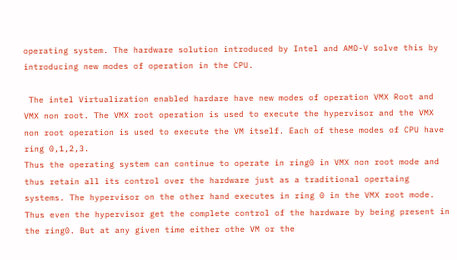operating system. The hardware solution introduced by Intel and AMD-V solve this by introducing new modes of operation in the CPU.

 The intel Virtualization enabled hardare have new modes of operation VMX Root and VMX non root. The VMX root operation is used to execute the hypervisor and the VMX non root operation is used to execute the VM itself. Each of these modes of CPU have ring 0,1,2,3.
Thus the operating system can continue to operate in ring0 in VMX non root mode and thus retain all its control over the hardware just as a traditional opertaing systems. The hypervisor on the other hand executes in ring 0 in the VMX root mode. Thus even the hypervisor get the complete control of the hardware by being present in the ring0. But at any given time either othe VM or the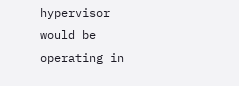hypervisor would be operating in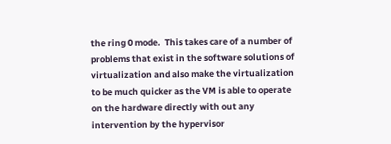the ring 0 mode.  This takes care of a number of problems that exist in the software solutions of virtualization and also make the virtualization to be much quicker as the VM is able to operate on the hardware directly with out any intervention by the hypervisor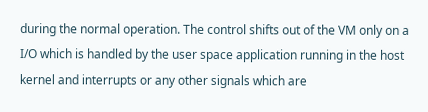during the normal operation. The control shifts out of the VM only on a I/O which is handled by the user space application running in the host kernel and interrupts or any other signals which are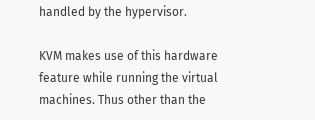handled by the hypervisor.

KVM makes use of this hardware feature while running the virtual machines. Thus other than the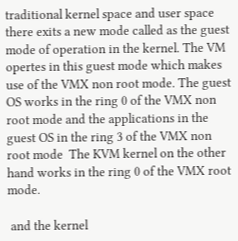traditional kernel space and user space there exits a new mode called as the guest mode of operation in the kernel. The VM opertes in this guest mode which makes use of the VMX non root mode. The guest OS works in the ring 0 of the VMX non root mode and the applications in the guest OS in the ring 3 of the VMX non root mode  The KVM kernel on the other hand works in the ring 0 of the VMX root mode.

 and the kernel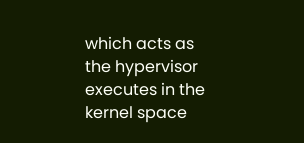which acts as the hypervisor executes in the kernel space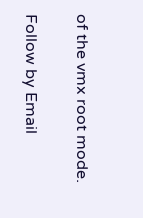of the vmx root mode.

Follow by Email